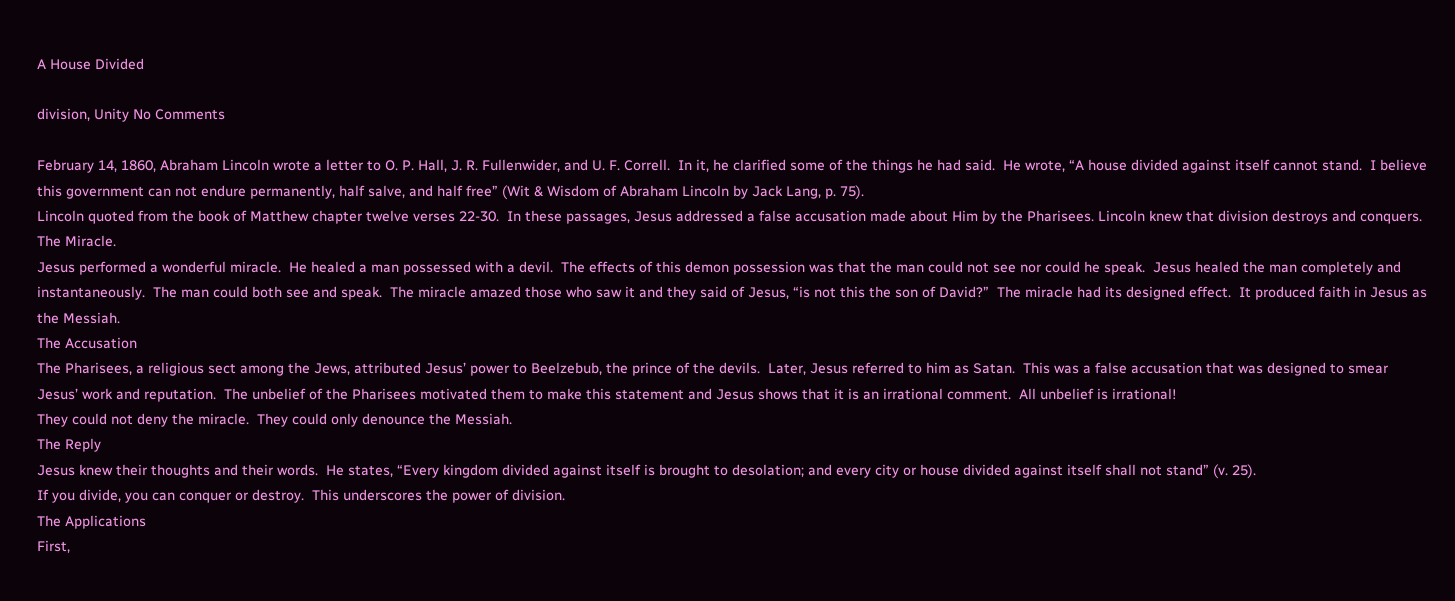A House Divided

division, Unity No Comments

February 14, 1860, Abraham Lincoln wrote a letter to O. P. Hall, J. R. Fullenwider, and U. F. Correll.  In it, he clarified some of the things he had said.  He wrote, “A house divided against itself cannot stand.  I believe this government can not endure permanently, half salve, and half free” (Wit & Wisdom of Abraham Lincoln by Jack Lang, p. 75).
Lincoln quoted from the book of Matthew chapter twelve verses 22-30.  In these passages, Jesus addressed a false accusation made about Him by the Pharisees. Lincoln knew that division destroys and conquers.
The Miracle.
Jesus performed a wonderful miracle.  He healed a man possessed with a devil.  The effects of this demon possession was that the man could not see nor could he speak.  Jesus healed the man completely and instantaneously.  The man could both see and speak.  The miracle amazed those who saw it and they said of Jesus, “is not this the son of David?”  The miracle had its designed effect.  It produced faith in Jesus as the Messiah.
The Accusation
The Pharisees, a religious sect among the Jews, attributed Jesus’ power to Beelzebub, the prince of the devils.  Later, Jesus referred to him as Satan.  This was a false accusation that was designed to smear Jesus’ work and reputation.  The unbelief of the Pharisees motivated them to make this statement and Jesus shows that it is an irrational comment.  All unbelief is irrational!
They could not deny the miracle.  They could only denounce the Messiah.
The Reply
Jesus knew their thoughts and their words.  He states, “Every kingdom divided against itself is brought to desolation; and every city or house divided against itself shall not stand” (v. 25).
If you divide, you can conquer or destroy.  This underscores the power of division.
The Applications
First,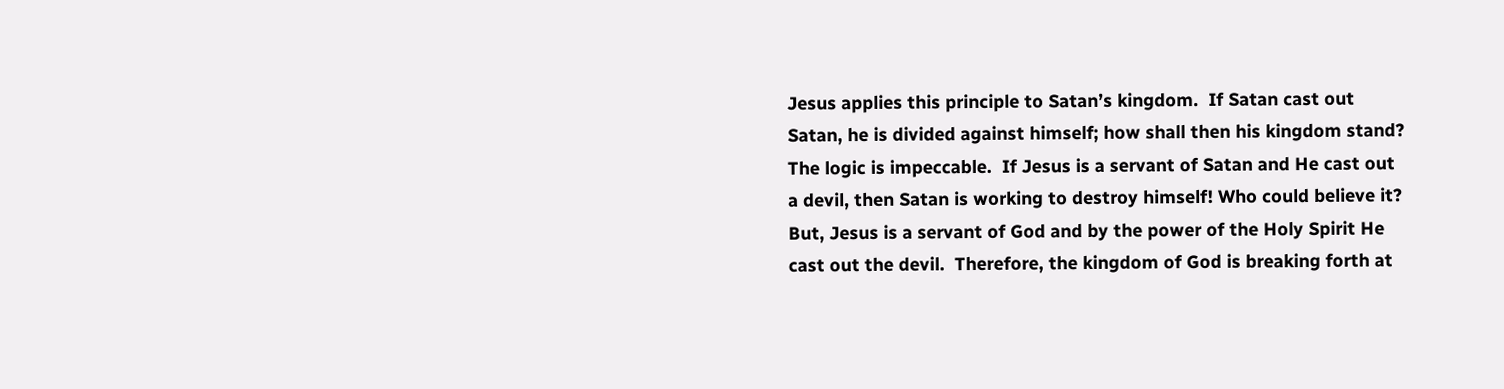Jesus applies this principle to Satan’s kingdom.  If Satan cast out Satan, he is divided against himself; how shall then his kingdom stand?  The logic is impeccable.  If Jesus is a servant of Satan and He cast out a devil, then Satan is working to destroy himself! Who could believe it?  But, Jesus is a servant of God and by the power of the Holy Spirit He cast out the devil.  Therefore, the kingdom of God is breaking forth at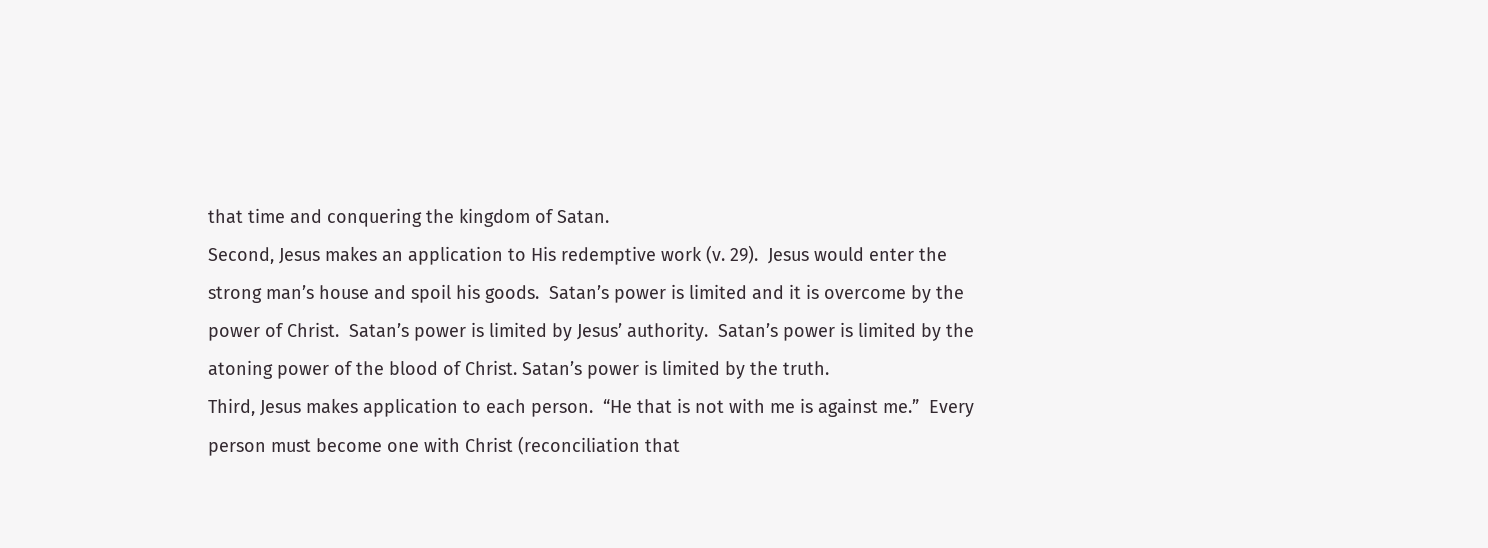that time and conquering the kingdom of Satan.
Second, Jesus makes an application to His redemptive work (v. 29).  Jesus would enter the strong man’s house and spoil his goods.  Satan’s power is limited and it is overcome by the power of Christ.  Satan’s power is limited by Jesus’ authority.  Satan’s power is limited by the atoning power of the blood of Christ. Satan’s power is limited by the truth.
Third, Jesus makes application to each person.  “He that is not with me is against me.”  Every person must become one with Christ (reconciliation that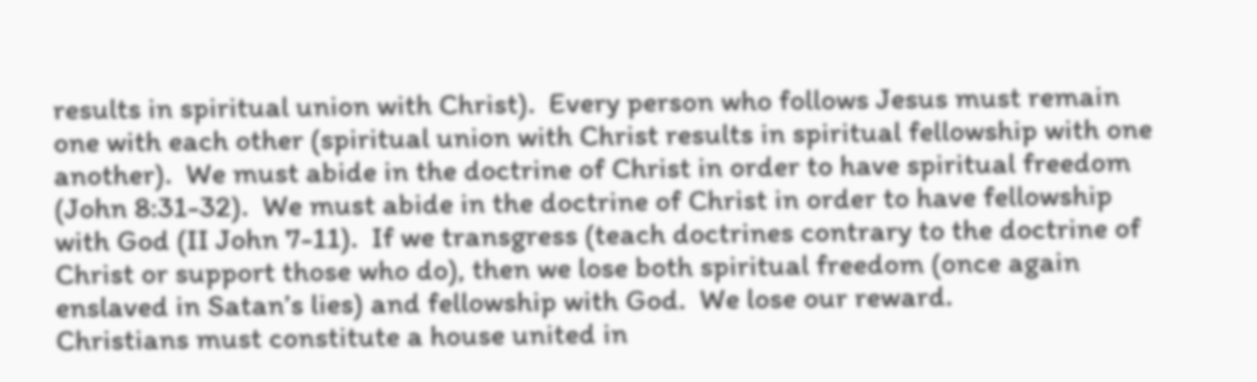results in spiritual union with Christ).  Every person who follows Jesus must remain one with each other (spiritual union with Christ results in spiritual fellowship with one another).  We must abide in the doctrine of Christ in order to have spiritual freedom (John 8:31-32).  We must abide in the doctrine of Christ in order to have fellowship with God (II John 7-11).  If we transgress (teach doctrines contrary to the doctrine of Christ or support those who do), then we lose both spiritual freedom (once again enslaved in Satan’s lies) and fellowship with God.  We lose our reward.
Christians must constitute a house united in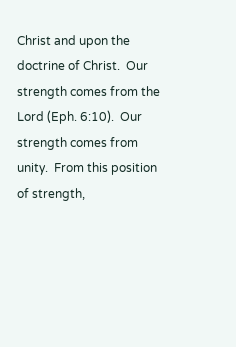Christ and upon the doctrine of Christ.  Our strength comes from the Lord (Eph. 6:10).  Our strength comes from unity.  From this position of strength,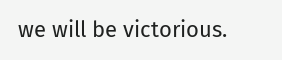we will be victorious.